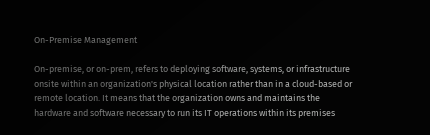On-Premise Management

On-premise, or on-prem, refers to deploying software, systems, or infrastructure onsite within an organization's physical location rather than in a cloud-based or remote location. It means that the organization owns and maintains the hardware and software necessary to run its IT operations within its premises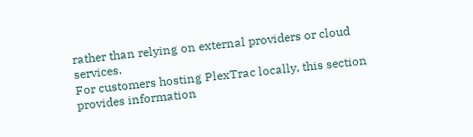rather than relying on external providers or cloud services.
For customers hosting PlexTrac locally, this section provides information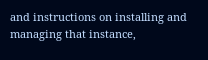and instructions on installing and managing that instance,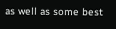as well as some best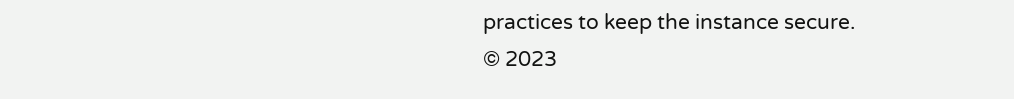practices to keep the instance secure.
© 2023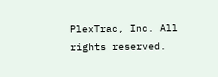PlexTrac, Inc. All rights reserved.